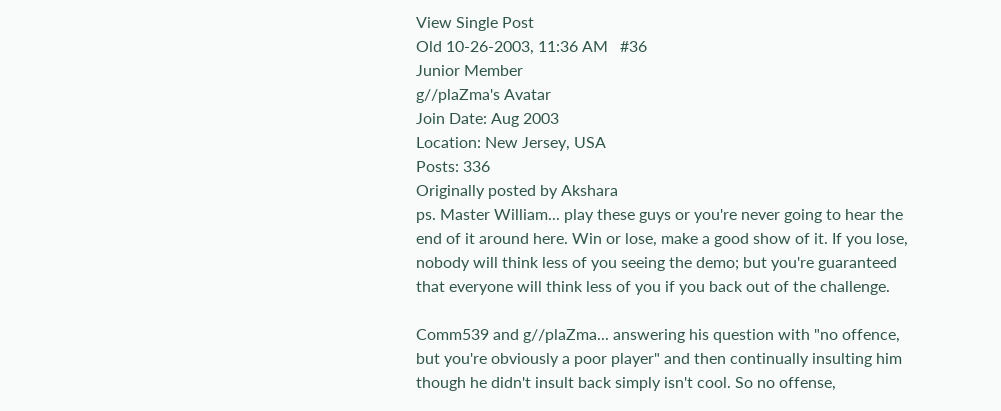View Single Post
Old 10-26-2003, 11:36 AM   #36
Junior Member
g//plaZma's Avatar
Join Date: Aug 2003
Location: New Jersey, USA
Posts: 336
Originally posted by Akshara
ps. Master William... play these guys or you're never going to hear the end of it around here. Win or lose, make a good show of it. If you lose, nobody will think less of you seeing the demo; but you're guaranteed that everyone will think less of you if you back out of the challenge.

Comm539 and g//plaZma... answering his question with "no offence, but you're obviously a poor player" and then continually insulting him though he didn't insult back simply isn't cool. So no offense,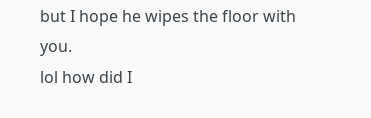but I hope he wipes the floor with you.
lol how did I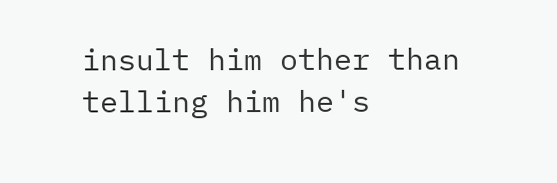insult him other than telling him he's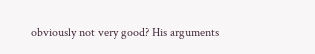obviously not very good? His arguments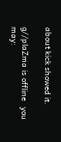about kick showed it.

g//plaZma is offline   you may: